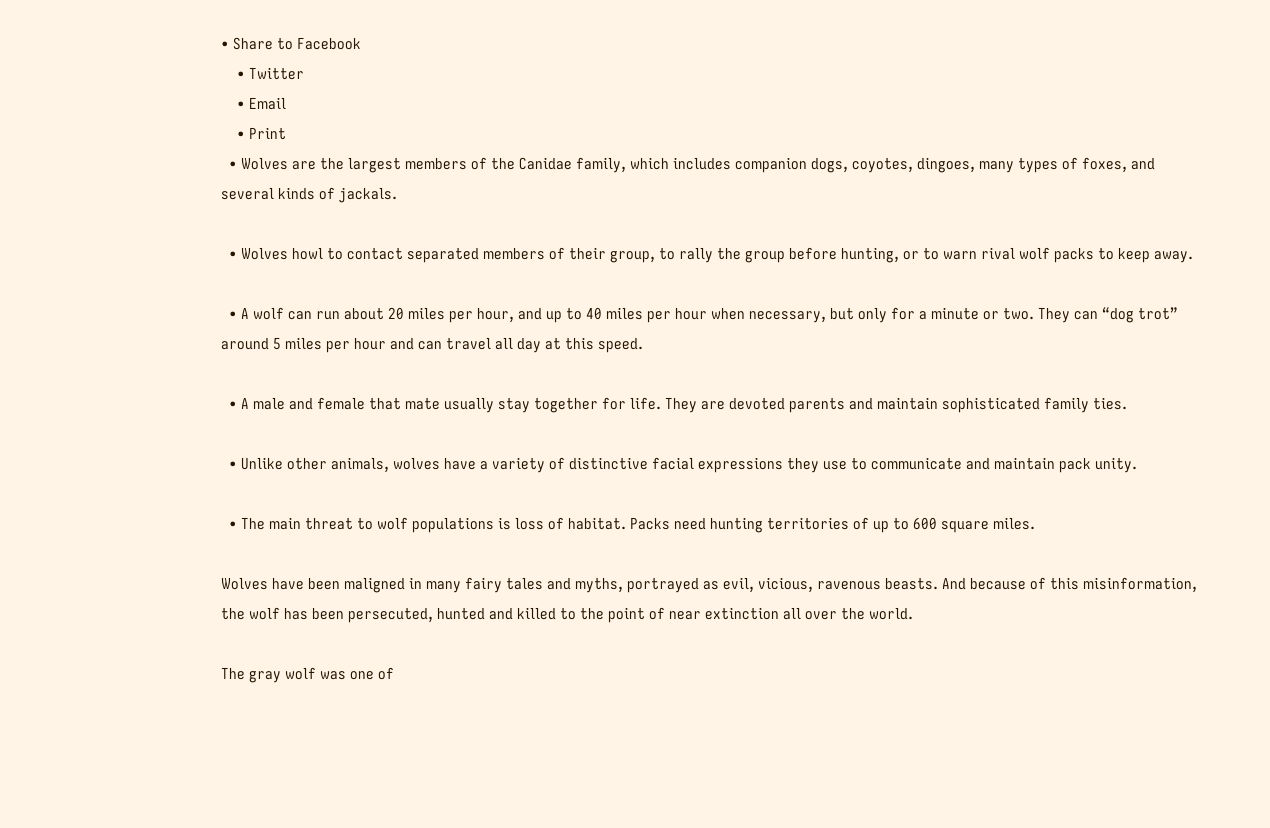• Share to Facebook
    • Twitter
    • Email
    • Print
  • Wolves are the largest members of the Canidae family, which includes companion dogs, coyotes, dingoes, many types of foxes, and several kinds of jackals.

  • Wolves howl to contact separated members of their group, to rally the group before hunting, or to warn rival wolf packs to keep away.

  • A wolf can run about 20 miles per hour, and up to 40 miles per hour when necessary, but only for a minute or two. They can “dog trot” around 5 miles per hour and can travel all day at this speed.

  • A male and female that mate usually stay together for life. They are devoted parents and maintain sophisticated family ties.

  • Unlike other animals, wolves have a variety of distinctive facial expressions they use to communicate and maintain pack unity.

  • The main threat to wolf populations is loss of habitat. Packs need hunting territories of up to 600 square miles.

Wolves have been maligned in many fairy tales and myths, portrayed as evil, vicious, ravenous beasts. And because of this misinformation, the wolf has been persecuted, hunted and killed to the point of near extinction all over the world.

The gray wolf was one of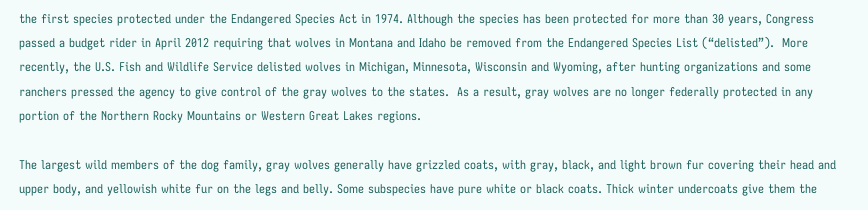the first species protected under the Endangered Species Act in 1974. Although the species has been protected for more than 30 years, Congress passed a budget rider in April 2012 requiring that wolves in Montana and Idaho be removed from the Endangered Species List (“delisted”).  More recently, the U.S. Fish and Wildlife Service delisted wolves in Michigan, Minnesota, Wisconsin and Wyoming, after hunting organizations and some ranchers pressed the agency to give control of the gray wolves to the states.  As a result, gray wolves are no longer federally protected in any portion of the Northern Rocky Mountains or Western Great Lakes regions.

The largest wild members of the dog family, gray wolves generally have grizzled coats, with gray, black, and light brown fur covering their head and upper body, and yellowish white fur on the legs and belly. Some subspecies have pure white or black coats. Thick winter undercoats give them the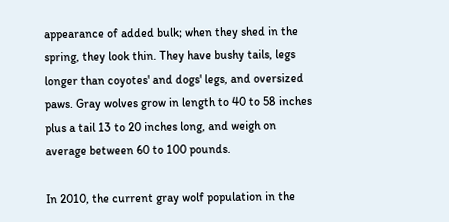appearance of added bulk; when they shed in the spring, they look thin. They have bushy tails, legs longer than coyotes' and dogs' legs, and oversized paws. Gray wolves grow in length to 40 to 58 inches plus a tail 13 to 20 inches long, and weigh on average between 60 to 100 pounds.

In 2010, the current gray wolf population in the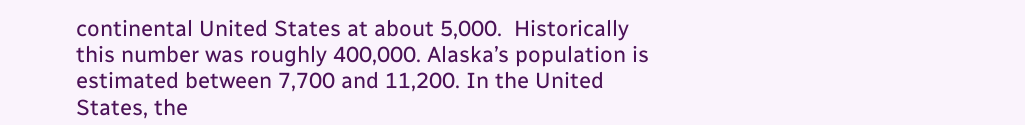continental United States at about 5,000.  Historically this number was roughly 400,000. Alaska’s population is estimated between 7,700 and 11,200. In the United States, the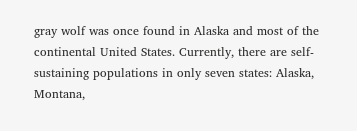gray wolf was once found in Alaska and most of the continental United States. Currently, there are self-sustaining populations in only seven states: Alaska, Montana,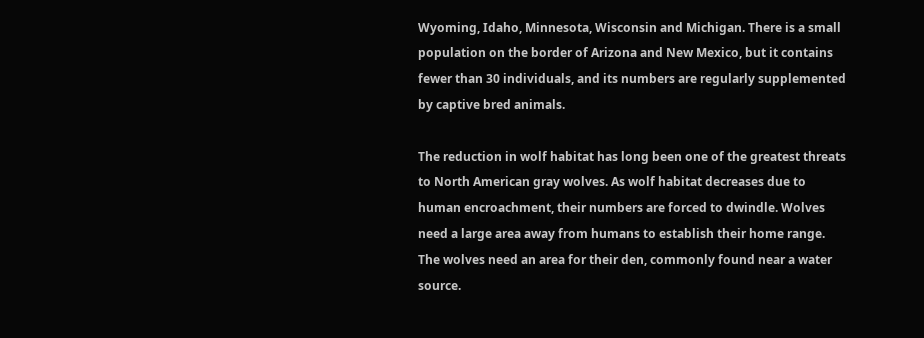Wyoming, Idaho, Minnesota, Wisconsin and Michigan. There is a small population on the border of Arizona and New Mexico, but it contains fewer than 30 individuals, and its numbers are regularly supplemented by captive bred animals.

The reduction in wolf habitat has long been one of the greatest threats to North American gray wolves. As wolf habitat decreases due to human encroachment, their numbers are forced to dwindle. Wolves need a large area away from humans to establish their home range.  The wolves need an area for their den, commonly found near a water source.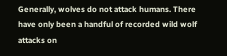Generally, wolves do not attack humans. There have only been a handful of recorded wild wolf attacks on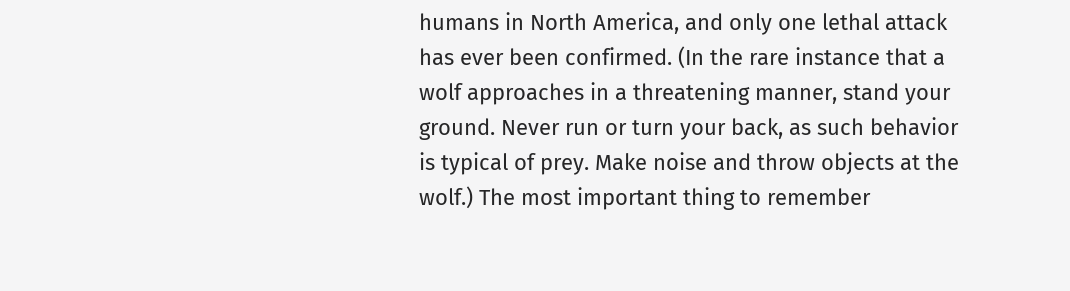humans in North America, and only one lethal attack has ever been confirmed. (In the rare instance that a wolf approaches in a threatening manner, stand your ground. Never run or turn your back, as such behavior is typical of prey. Make noise and throw objects at the wolf.) The most important thing to remember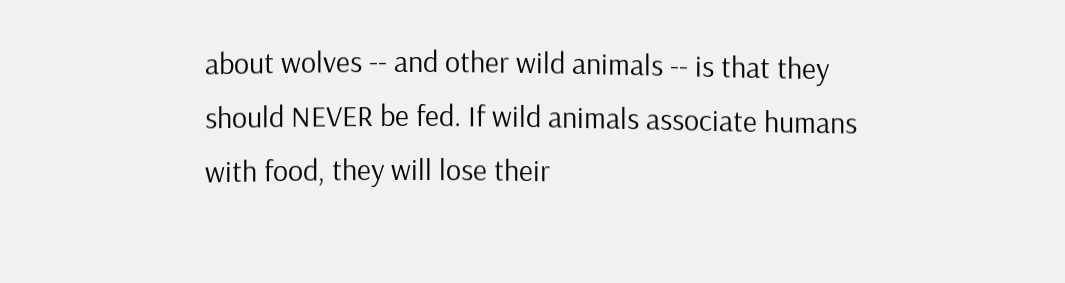about wolves -- and other wild animals -- is that they should NEVER be fed. If wild animals associate humans with food, they will lose their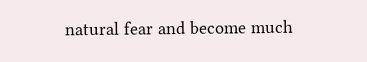natural fear and become much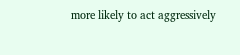more likely to act aggressively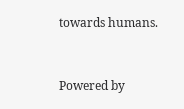towards humans.


Powered by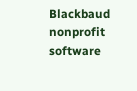Blackbaud
nonprofit software